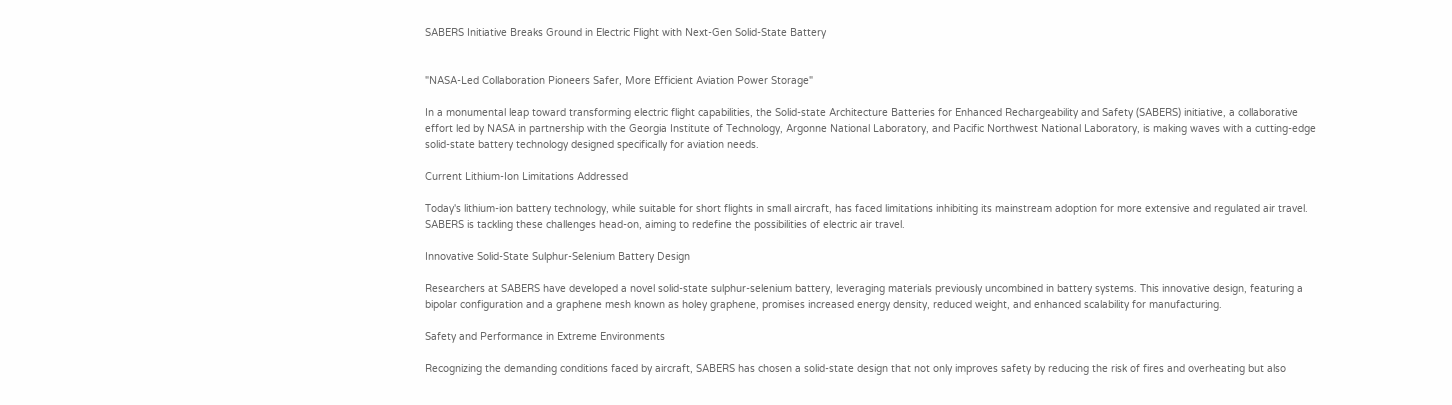SABERS Initiative Breaks Ground in Electric Flight with Next-Gen Solid-State Battery


"NASA-Led Collaboration Pioneers Safer, More Efficient Aviation Power Storage"

In a monumental leap toward transforming electric flight capabilities, the Solid-state Architecture Batteries for Enhanced Rechargeability and Safety (SABERS) initiative, a collaborative effort led by NASA in partnership with the Georgia Institute of Technology, Argonne National Laboratory, and Pacific Northwest National Laboratory, is making waves with a cutting-edge solid-state battery technology designed specifically for aviation needs.

Current Lithium-Ion Limitations Addressed

Today's lithium-ion battery technology, while suitable for short flights in small aircraft, has faced limitations inhibiting its mainstream adoption for more extensive and regulated air travel. SABERS is tackling these challenges head-on, aiming to redefine the possibilities of electric air travel.

Innovative Solid-State Sulphur-Selenium Battery Design

Researchers at SABERS have developed a novel solid-state sulphur-selenium battery, leveraging materials previously uncombined in battery systems. This innovative design, featuring a bipolar configuration and a graphene mesh known as holey graphene, promises increased energy density, reduced weight, and enhanced scalability for manufacturing.

Safety and Performance in Extreme Environments

Recognizing the demanding conditions faced by aircraft, SABERS has chosen a solid-state design that not only improves safety by reducing the risk of fires and overheating but also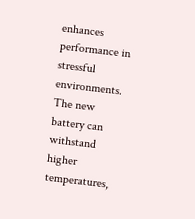enhances performance in stressful environments. The new battery can withstand higher temperatures,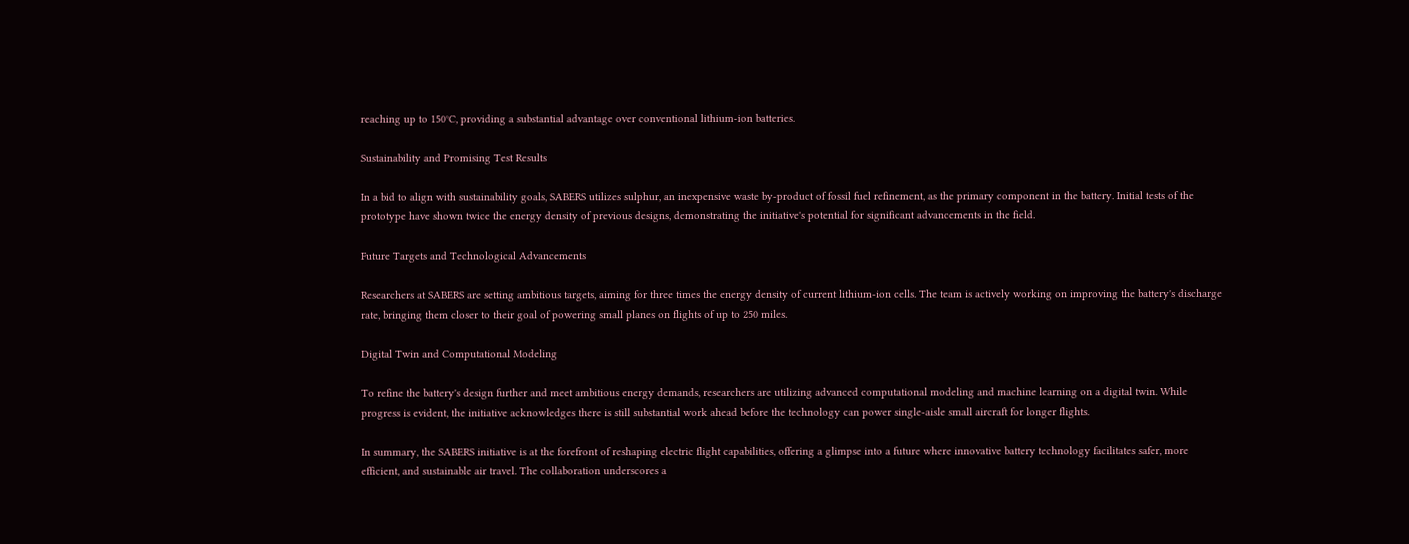reaching up to 150°C, providing a substantial advantage over conventional lithium-ion batteries.

Sustainability and Promising Test Results

In a bid to align with sustainability goals, SABERS utilizes sulphur, an inexpensive waste by-product of fossil fuel refinement, as the primary component in the battery. Initial tests of the prototype have shown twice the energy density of previous designs, demonstrating the initiative's potential for significant advancements in the field.

Future Targets and Technological Advancements

Researchers at SABERS are setting ambitious targets, aiming for three times the energy density of current lithium-ion cells. The team is actively working on improving the battery's discharge rate, bringing them closer to their goal of powering small planes on flights of up to 250 miles.

Digital Twin and Computational Modeling

To refine the battery's design further and meet ambitious energy demands, researchers are utilizing advanced computational modeling and machine learning on a digital twin. While progress is evident, the initiative acknowledges there is still substantial work ahead before the technology can power single-aisle small aircraft for longer flights.

In summary, the SABERS initiative is at the forefront of reshaping electric flight capabilities, offering a glimpse into a future where innovative battery technology facilitates safer, more efficient, and sustainable air travel. The collaboration underscores a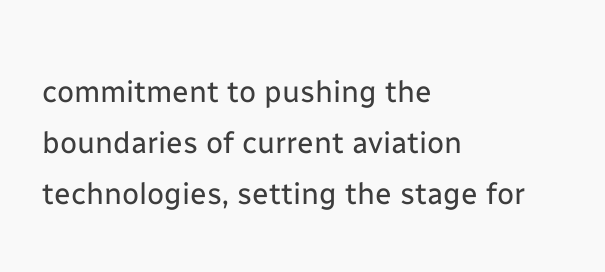commitment to pushing the boundaries of current aviation technologies, setting the stage for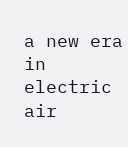a new era in electric air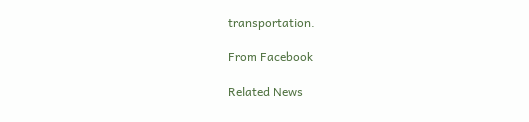transportation.

From Facebook

Related News